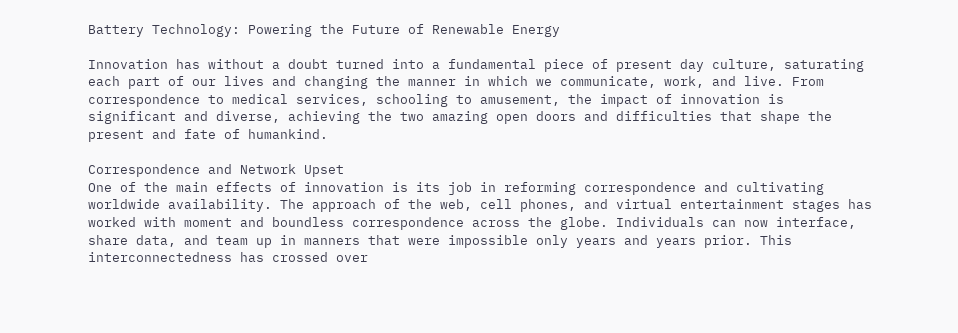Battery Technology: Powering the Future of Renewable Energy

Innovation has without a doubt turned into a fundamental piece of present day culture, saturating each part of our lives and changing the manner in which we communicate, work, and live. From correspondence to medical services, schooling to amusement, the impact of innovation is significant and diverse, achieving the two amazing open doors and difficulties that shape the present and fate of humankind.

Correspondence and Network Upset
One of the main effects of innovation is its job in reforming correspondence and cultivating worldwide availability. The approach of the web, cell phones, and virtual entertainment stages has worked with moment and boundless correspondence across the globe. Individuals can now interface, share data, and team up in manners that were impossible only years and years prior. This interconnectedness has crossed over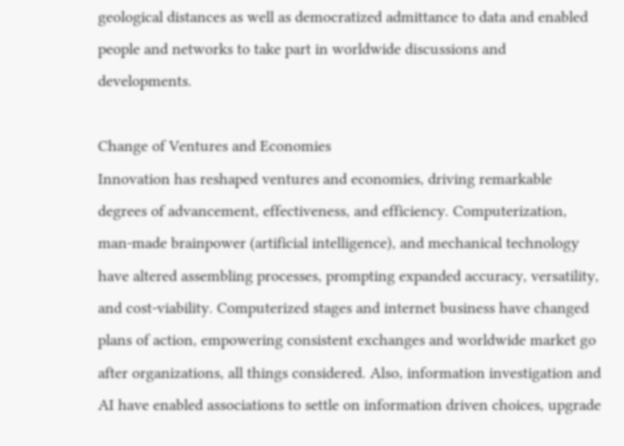geological distances as well as democratized admittance to data and enabled people and networks to take part in worldwide discussions and developments.

Change of Ventures and Economies
Innovation has reshaped ventures and economies, driving remarkable degrees of advancement, effectiveness, and efficiency. Computerization, man-made brainpower (artificial intelligence), and mechanical technology have altered assembling processes, prompting expanded accuracy, versatility, and cost-viability. Computerized stages and internet business have changed plans of action, empowering consistent exchanges and worldwide market go after organizations, all things considered. Also, information investigation and AI have enabled associations to settle on information driven choices, upgrade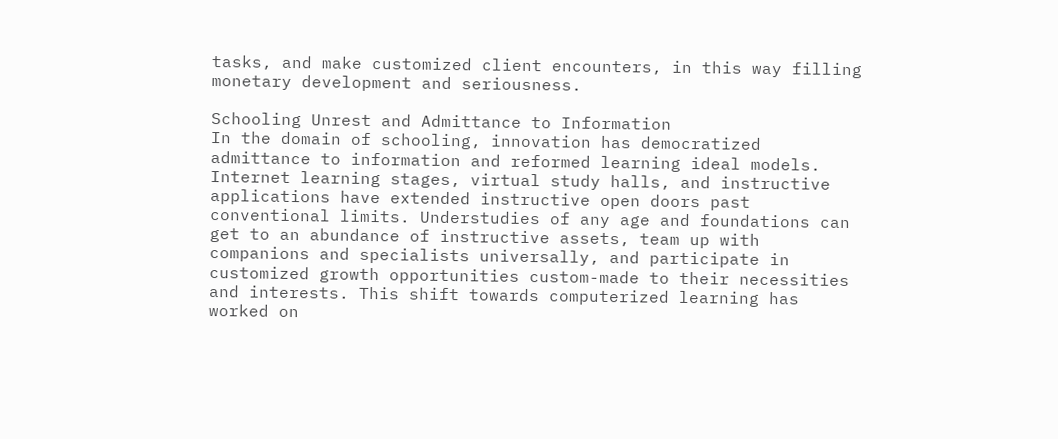tasks, and make customized client encounters, in this way filling monetary development and seriousness.

Schooling Unrest and Admittance to Information
In the domain of schooling, innovation has democratized admittance to information and reformed learning ideal models. Internet learning stages, virtual study halls, and instructive applications have extended instructive open doors past conventional limits. Understudies of any age and foundations can get to an abundance of instructive assets, team up with companions and specialists universally, and participate in customized growth opportunities custom-made to their necessities and interests. This shift towards computerized learning has worked on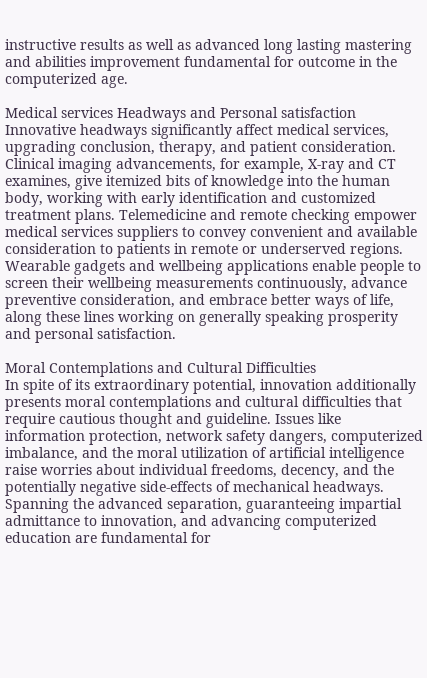instructive results as well as advanced long lasting mastering and abilities improvement fundamental for outcome in the computerized age.

Medical services Headways and Personal satisfaction
Innovative headways significantly affect medical services, upgrading conclusion, therapy, and patient consideration. Clinical imaging advancements, for example, X-ray and CT examines, give itemized bits of knowledge into the human body, working with early identification and customized treatment plans. Telemedicine and remote checking empower medical services suppliers to convey convenient and available consideration to patients in remote or underserved regions. Wearable gadgets and wellbeing applications enable people to screen their wellbeing measurements continuously, advance preventive consideration, and embrace better ways of life, along these lines working on generally speaking prosperity and personal satisfaction.

Moral Contemplations and Cultural Difficulties
In spite of its extraordinary potential, innovation additionally presents moral contemplations and cultural difficulties that require cautious thought and guideline. Issues like information protection, network safety dangers, computerized imbalance, and the moral utilization of artificial intelligence raise worries about individual freedoms, decency, and the potentially negative side-effects of mechanical headways. Spanning the advanced separation, guaranteeing impartial admittance to innovation, and advancing computerized education are fundamental for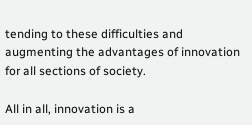tending to these difficulties and augmenting the advantages of innovation for all sections of society.

All in all, innovation is a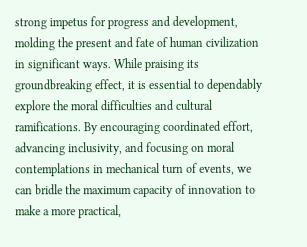strong impetus for progress and development, molding the present and fate of human civilization in significant ways. While praising its groundbreaking effect, it is essential to dependably explore the moral difficulties and cultural ramifications. By encouraging coordinated effort, advancing inclusivity, and focusing on moral contemplations in mechanical turn of events, we can bridle the maximum capacity of innovation to make a more practical,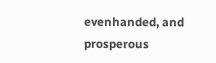evenhanded, and prosperous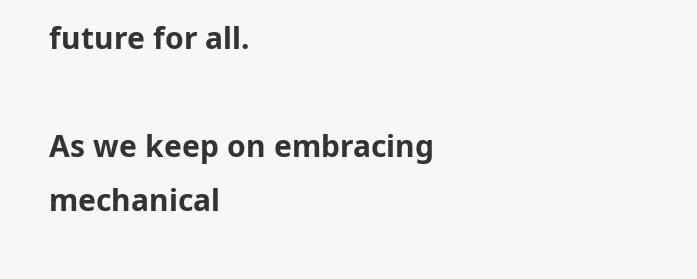future for all.

As we keep on embracing mechanical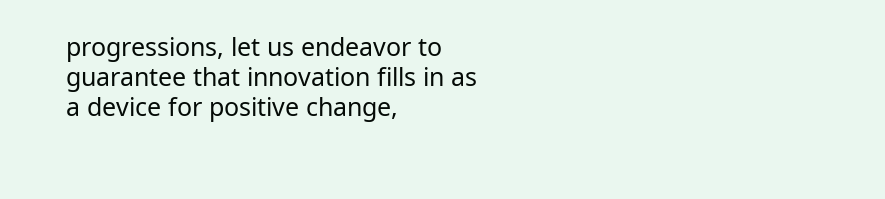progressions, let us endeavor to guarantee that innovation fills in as a device for positive change,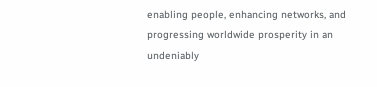enabling people, enhancing networks, and progressing worldwide prosperity in an undeniably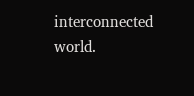interconnected world.